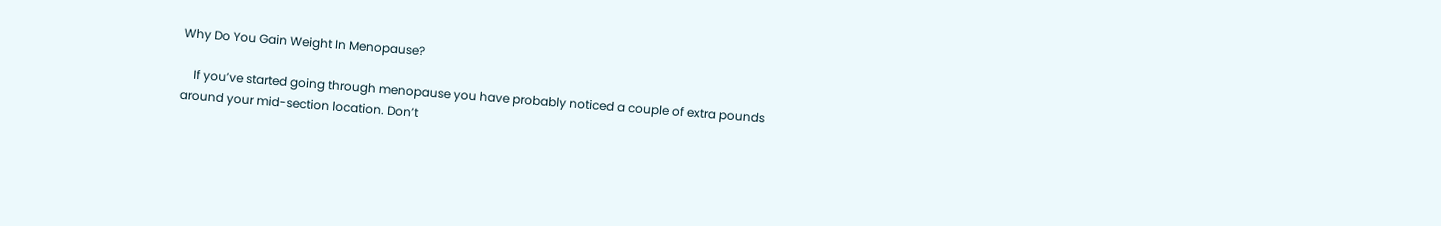Why Do You Gain Weight In Menopause?

    If you’ve started going through menopause you have probably noticed a couple of extra pounds around your mid-section location. Don’t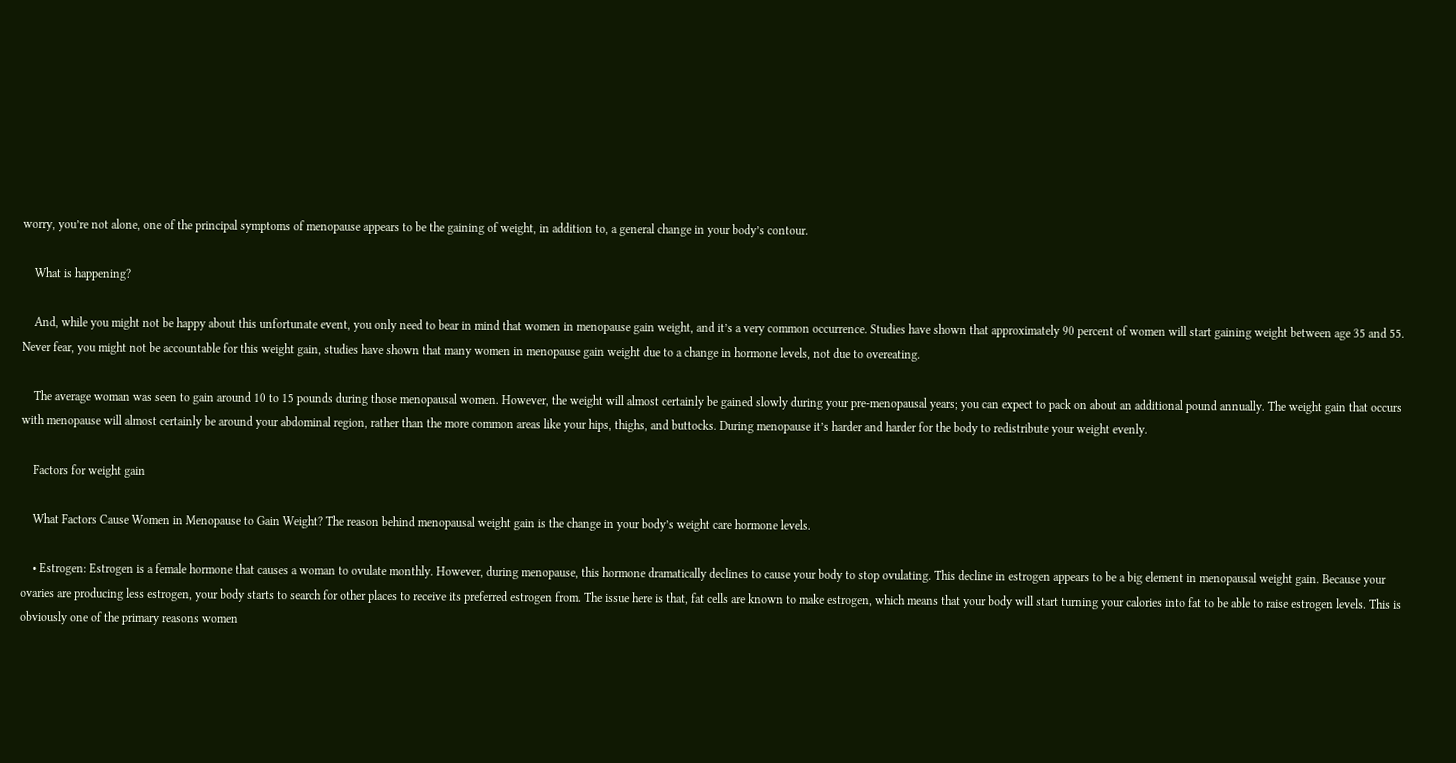worry, you’re not alone, one of the principal symptoms of menopause appears to be the gaining of weight, in addition to, a general change in your body’s contour.

    What is happening?

    And, while you might not be happy about this unfortunate event, you only need to bear in mind that women in menopause gain weight, and it’s a very common occurrence. Studies have shown that approximately 90 percent of women will start gaining weight between age 35 and 55. Never fear, you might not be accountable for this weight gain, studies have shown that many women in menopause gain weight due to a change in hormone levels, not due to overeating.

    The average woman was seen to gain around 10 to 15 pounds during those menopausal women. However, the weight will almost certainly be gained slowly during your pre-menopausal years; you can expect to pack on about an additional pound annually. The weight gain that occurs with menopause will almost certainly be around your abdominal region, rather than the more common areas like your hips, thighs, and buttocks. During menopause it’s harder and harder for the body to redistribute your weight evenly.

    Factors for weight gain

    What Factors Cause Women in Menopause to Gain Weight? The reason behind menopausal weight gain is the change in your body’s weight care hormone levels.

    • Estrogen: Estrogen is a female hormone that causes a woman to ovulate monthly. However, during menopause, this hormone dramatically declines to cause your body to stop ovulating. This decline in estrogen appears to be a big element in menopausal weight gain. Because your ovaries are producing less estrogen, your body starts to search for other places to receive its preferred estrogen from. The issue here is that, fat cells are known to make estrogen, which means that your body will start turning your calories into fat to be able to raise estrogen levels. This is obviously one of the primary reasons women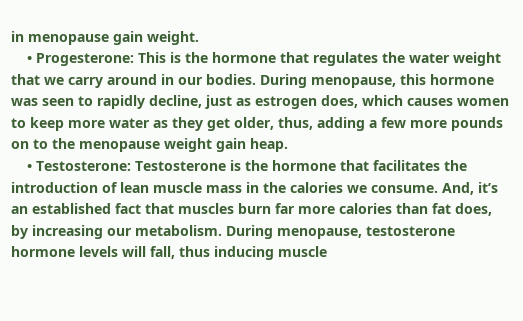in menopause gain weight.
    • Progesterone: This is the hormone that regulates the water weight that we carry around in our bodies. During menopause, this hormone was seen to rapidly decline, just as estrogen does, which causes women to keep more water as they get older, thus, adding a few more pounds on to the menopause weight gain heap.
    • Testosterone: Testosterone is the hormone that facilitates the introduction of lean muscle mass in the calories we consume. And, it’s an established fact that muscles burn far more calories than fat does, by increasing our metabolism. During menopause, testosterone hormone levels will fall, thus inducing muscle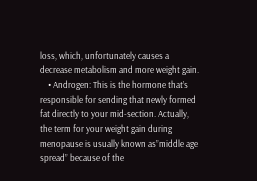loss, which, unfortunately causes a decrease metabolism and more weight gain.
    • Androgen: This is the hormone that’s responsible for sending that newly formed fat directly to your mid-section. Actually, the term for your weight gain during menopause is usually known as”middle age spread” because of the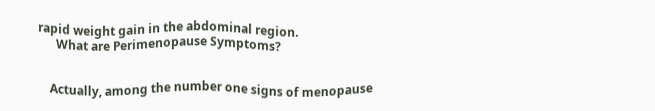rapid weight gain in the abdominal region.
      What are Perimenopause Symptoms?


    Actually, among the number one signs of menopause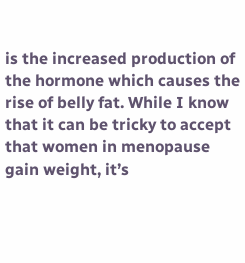is the increased production of the hormone which causes the rise of belly fat. While I know that it can be tricky to accept that women in menopause gain weight, it’s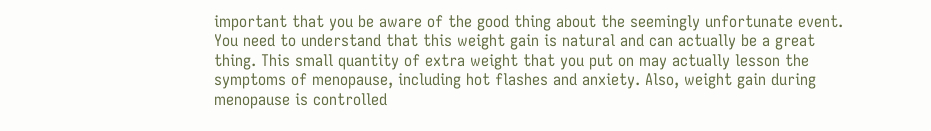important that you be aware of the good thing about the seemingly unfortunate event. You need to understand that this weight gain is natural and can actually be a great thing. This small quantity of extra weight that you put on may actually lesson the symptoms of menopause, including hot flashes and anxiety. Also, weight gain during menopause is controlled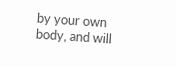by your own body, and will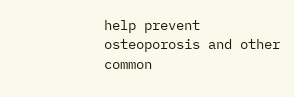help prevent osteoporosis and other common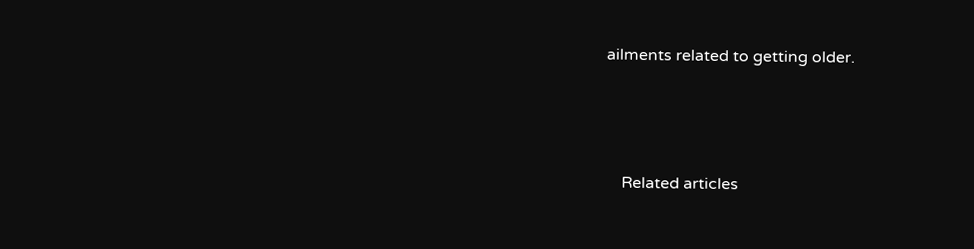ailments related to getting older.



    Related articles